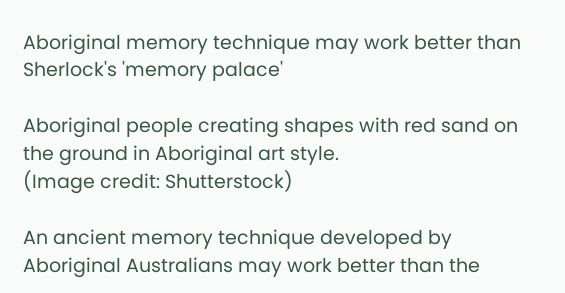Aboriginal memory technique may work better than Sherlock's 'memory palace'

Aboriginal people creating shapes with red sand on the ground in Aboriginal art style.
(Image credit: Shutterstock)

An ancient memory technique developed by Aboriginal Australians may work better than the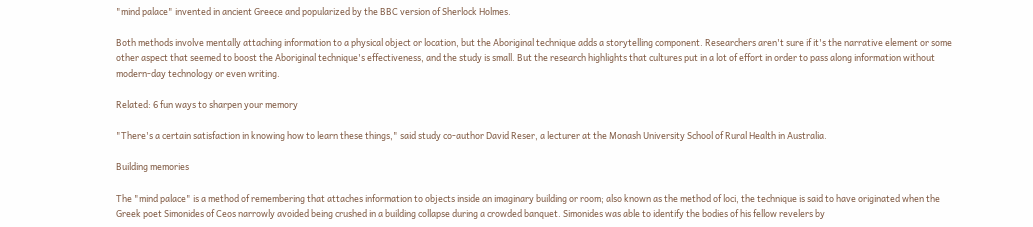"mind palace" invented in ancient Greece and popularized by the BBC version of Sherlock Holmes.

Both methods involve mentally attaching information to a physical object or location, but the Aboriginal technique adds a storytelling component. Researchers aren't sure if it's the narrative element or some other aspect that seemed to boost the Aboriginal technique's effectiveness, and the study is small. But the research highlights that cultures put in a lot of effort in order to pass along information without modern-day technology or even writing.

Related: 6 fun ways to sharpen your memory

"There's a certain satisfaction in knowing how to learn these things," said study co-author David Reser, a lecturer at the Monash University School of Rural Health in Australia.

Building memories

The "mind palace" is a method of remembering that attaches information to objects inside an imaginary building or room; also known as the method of loci, the technique is said to have originated when the Greek poet Simonides of Ceos narrowly avoided being crushed in a building collapse during a crowded banquet. Simonides was able to identify the bodies of his fellow revelers by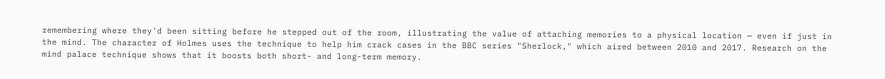remembering where they'd been sitting before he stepped out of the room, illustrating the value of attaching memories to a physical location — even if just in the mind. The character of Holmes uses the technique to help him crack cases in the BBC series "Sherlock," which aired between 2010 and 2017. Research on the mind palace technique shows that it boosts both short- and long-term memory.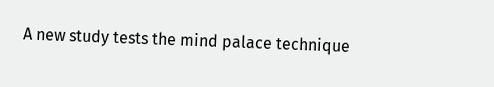A new study tests the mind palace technique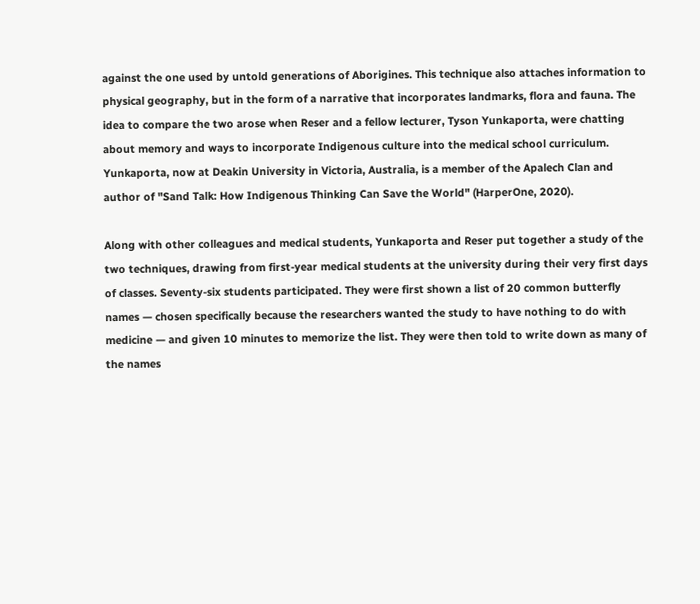against the one used by untold generations of Aborigines. This technique also attaches information to physical geography, but in the form of a narrative that incorporates landmarks, flora and fauna. The idea to compare the two arose when Reser and a fellow lecturer, Tyson Yunkaporta, were chatting about memory and ways to incorporate Indigenous culture into the medical school curriculum. Yunkaporta, now at Deakin University in Victoria, Australia, is a member of the Apalech Clan and author of "Sand Talk: How Indigenous Thinking Can Save the World" (HarperOne, 2020).

Along with other colleagues and medical students, Yunkaporta and Reser put together a study of the two techniques, drawing from first-year medical students at the university during their very first days of classes. Seventy-six students participated. They were first shown a list of 20 common butterfly names — chosen specifically because the researchers wanted the study to have nothing to do with medicine — and given 10 minutes to memorize the list. They were then told to write down as many of the names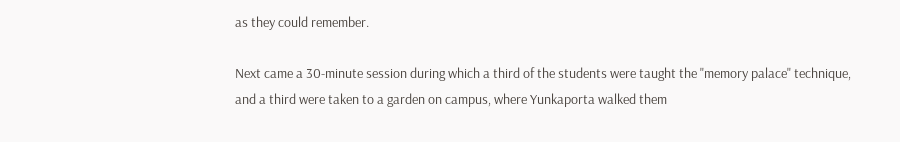as they could remember.

Next came a 30-minute session during which a third of the students were taught the "memory palace" technique, and a third were taken to a garden on campus, where Yunkaporta walked them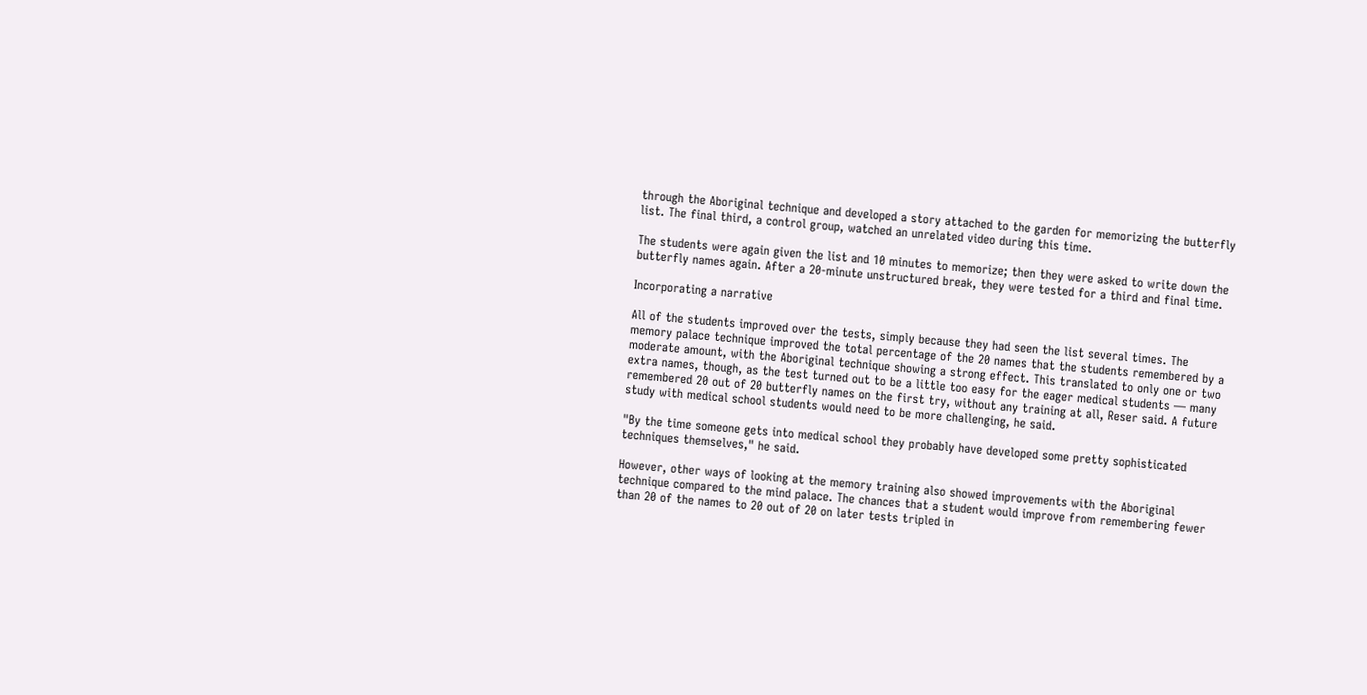through the Aboriginal technique and developed a story attached to the garden for memorizing the butterfly list. The final third, a control group, watched an unrelated video during this time.

The students were again given the list and 10 minutes to memorize; then they were asked to write down the butterfly names again. After a 20-minute unstructured break, they were tested for a third and final time.

Incorporating a narrative

All of the students improved over the tests, simply because they had seen the list several times. The memory palace technique improved the total percentage of the 20 names that the students remembered by a moderate amount, with the Aboriginal technique showing a strong effect. This translated to only one or two extra names, though, as the test turned out to be a little too easy for the eager medical students — many remembered 20 out of 20 butterfly names on the first try, without any training at all, Reser said. A future study with medical school students would need to be more challenging, he said.

"By the time someone gets into medical school they probably have developed some pretty sophisticated techniques themselves," he said.

However, other ways of looking at the memory training also showed improvements with the Aboriginal technique compared to the mind palace. The chances that a student would improve from remembering fewer than 20 of the names to 20 out of 20 on later tests tripled in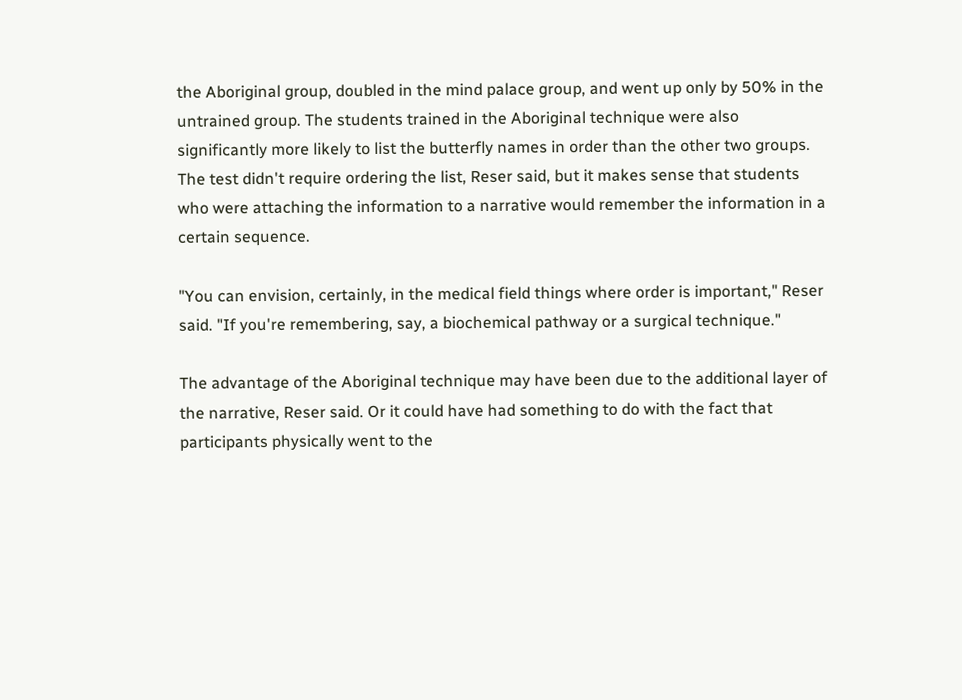the Aboriginal group, doubled in the mind palace group, and went up only by 50% in the untrained group. The students trained in the Aboriginal technique were also significantly more likely to list the butterfly names in order than the other two groups. The test didn't require ordering the list, Reser said, but it makes sense that students who were attaching the information to a narrative would remember the information in a certain sequence.

"You can envision, certainly, in the medical field things where order is important," Reser said. "If you're remembering, say, a biochemical pathway or a surgical technique."

The advantage of the Aboriginal technique may have been due to the additional layer of the narrative, Reser said. Or it could have had something to do with the fact that participants physically went to the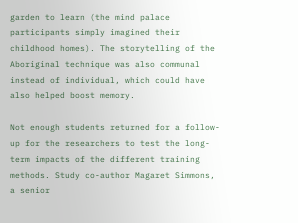garden to learn (the mind palace participants simply imagined their childhood homes). The storytelling of the Aboriginal technique was also communal instead of individual, which could have also helped boost memory.

Not enough students returned for a follow-up for the researchers to test the long-term impacts of the different training methods. Study co-author Magaret Simmons, a senior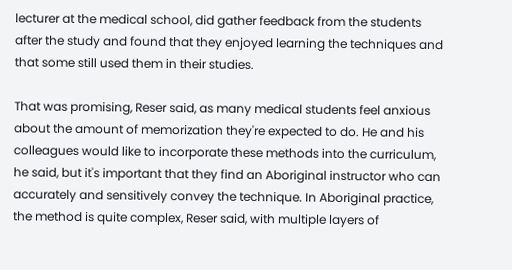lecturer at the medical school, did gather feedback from the students after the study and found that they enjoyed learning the techniques and that some still used them in their studies.

That was promising, Reser said, as many medical students feel anxious about the amount of memorization they're expected to do. He and his colleagues would like to incorporate these methods into the curriculum, he said, but it's important that they find an Aboriginal instructor who can accurately and sensitively convey the technique. In Aboriginal practice, the method is quite complex, Reser said, with multiple layers of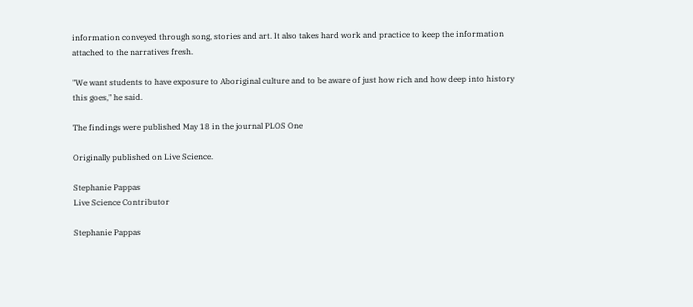information conveyed through song, stories and art. It also takes hard work and practice to keep the information attached to the narratives fresh.

"We want students to have exposure to Aboriginal culture and to be aware of just how rich and how deep into history this goes," he said.

The findings were published May 18 in the journal PLOS One

Originally published on Live Science.

Stephanie Pappas
Live Science Contributor

Stephanie Pappas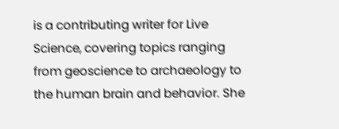is a contributing writer for Live Science, covering topics ranging from geoscience to archaeology to the human brain and behavior. She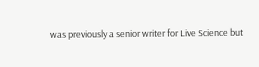was previously a senior writer for Live Science but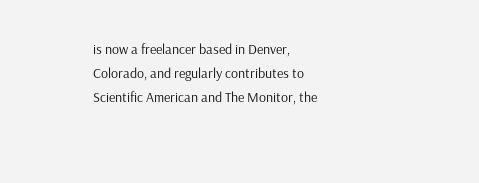is now a freelancer based in Denver, Colorado, and regularly contributes to Scientific American and The Monitor, the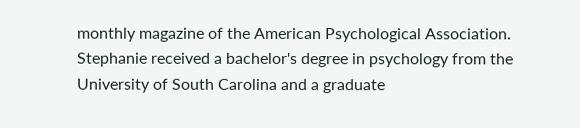monthly magazine of the American Psychological Association. Stephanie received a bachelor's degree in psychology from the University of South Carolina and a graduate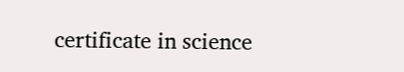certificate in science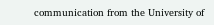communication from the University of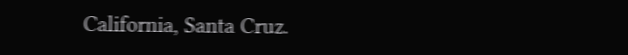California, Santa Cruz.